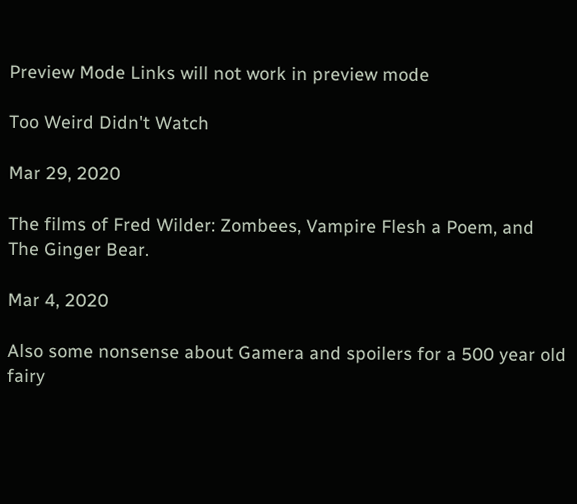Preview Mode Links will not work in preview mode

Too Weird Didn't Watch

Mar 29, 2020

The films of Fred Wilder: Zombees, Vampire Flesh a Poem, and The Ginger Bear.

Mar 4, 2020

Also some nonsense about Gamera and spoilers for a 500 year old fairy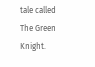tale called The Green Knight.